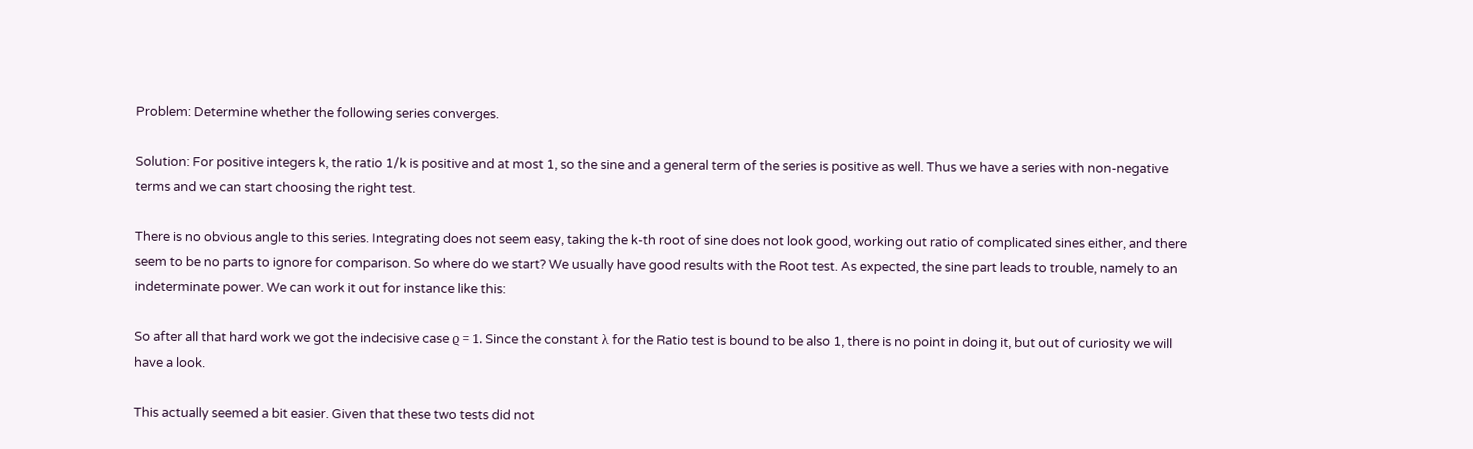Problem: Determine whether the following series converges.

Solution: For positive integers k, the ratio 1/k is positive and at most 1, so the sine and a general term of the series is positive as well. Thus we have a series with non-negative terms and we can start choosing the right test.

There is no obvious angle to this series. Integrating does not seem easy, taking the k-th root of sine does not look good, working out ratio of complicated sines either, and there seem to be no parts to ignore for comparison. So where do we start? We usually have good results with the Root test. As expected, the sine part leads to trouble, namely to an indeterminate power. We can work it out for instance like this:

So after all that hard work we got the indecisive case ϱ = 1. Since the constant λ for the Ratio test is bound to be also 1, there is no point in doing it, but out of curiosity we will have a look.

This actually seemed a bit easier. Given that these two tests did not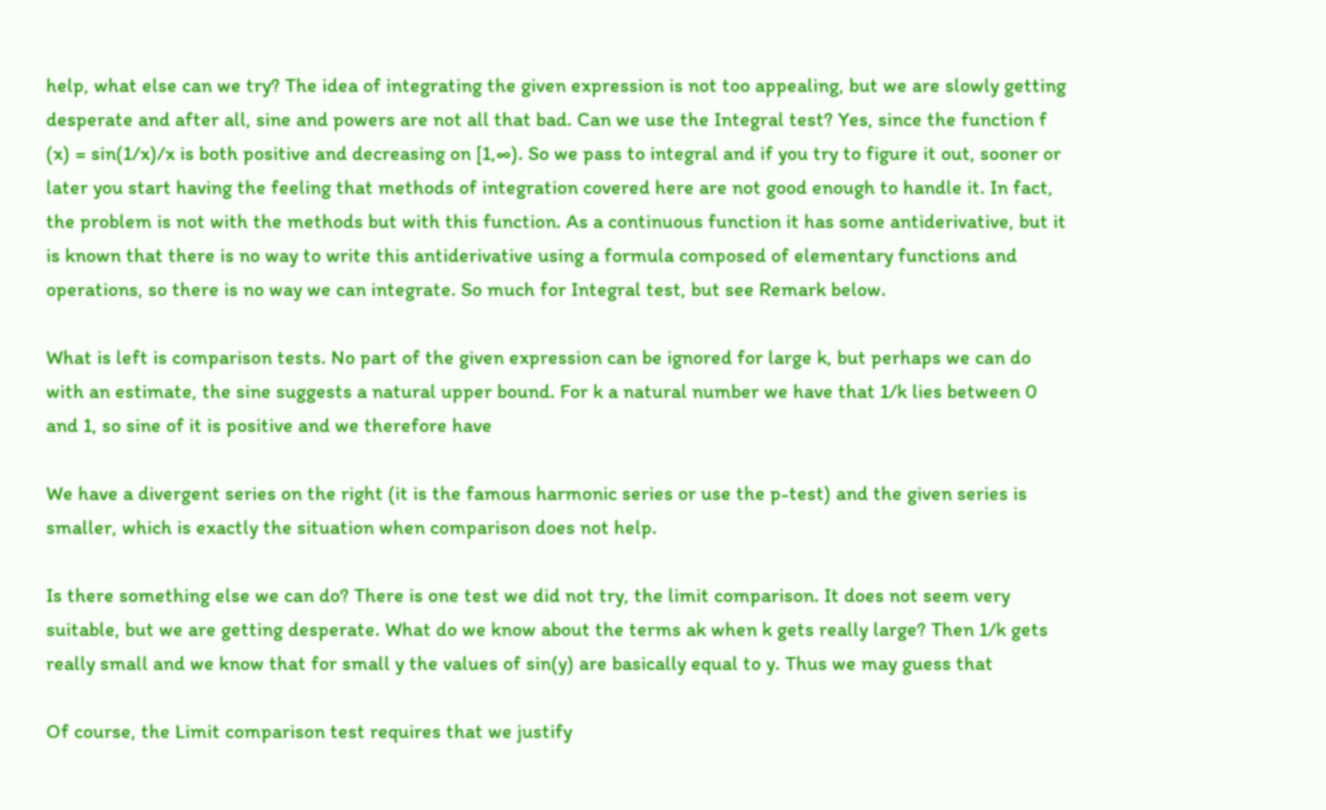help, what else can we try? The idea of integrating the given expression is not too appealing, but we are slowly getting desperate and after all, sine and powers are not all that bad. Can we use the Integral test? Yes, since the function f (x) = sin(1/x)/x is both positive and decreasing on [1,∞). So we pass to integral and if you try to figure it out, sooner or later you start having the feeling that methods of integration covered here are not good enough to handle it. In fact, the problem is not with the methods but with this function. As a continuous function it has some antiderivative, but it is known that there is no way to write this antiderivative using a formula composed of elementary functions and operations, so there is no way we can integrate. So much for Integral test, but see Remark below.

What is left is comparison tests. No part of the given expression can be ignored for large k, but perhaps we can do with an estimate, the sine suggests a natural upper bound. For k a natural number we have that 1/k lies between 0 and 1, so sine of it is positive and we therefore have

We have a divergent series on the right (it is the famous harmonic series or use the p-test) and the given series is smaller, which is exactly the situation when comparison does not help.

Is there something else we can do? There is one test we did not try, the limit comparison. It does not seem very suitable, but we are getting desperate. What do we know about the terms ak when k gets really large? Then 1/k gets really small and we know that for small y the values of sin(y) are basically equal to y. Thus we may guess that

Of course, the Limit comparison test requires that we justify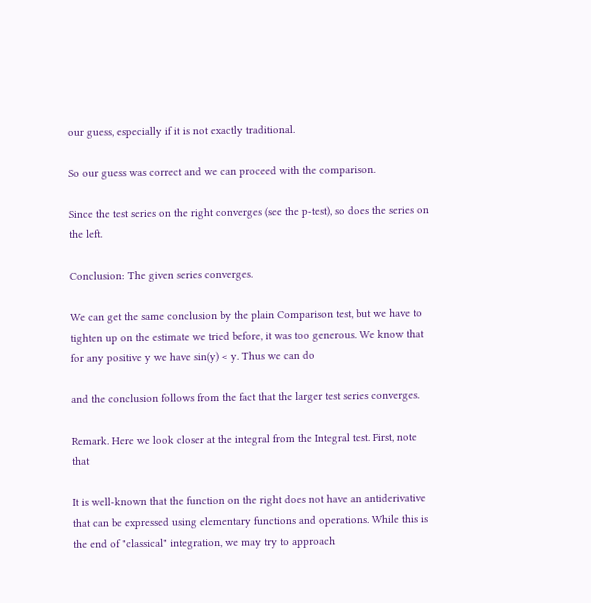our guess, especially if it is not exactly traditional.

So our guess was correct and we can proceed with the comparison.

Since the test series on the right converges (see the p-test), so does the series on the left.

Conclusion: The given series converges.

We can get the same conclusion by the plain Comparison test, but we have to tighten up on the estimate we tried before, it was too generous. We know that for any positive y we have sin(y) < y. Thus we can do

and the conclusion follows from the fact that the larger test series converges.

Remark. Here we look closer at the integral from the Integral test. First, note that

It is well-known that the function on the right does not have an antiderivative that can be expressed using elementary functions and operations. While this is the end of "classical" integration, we may try to approach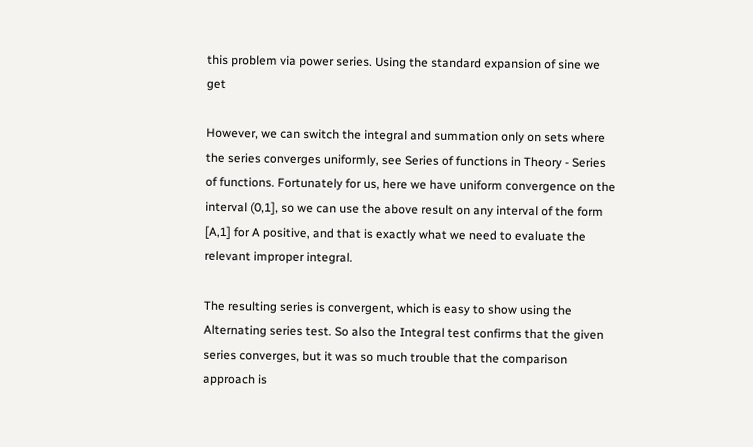this problem via power series. Using the standard expansion of sine we get

However, we can switch the integral and summation only on sets where the series converges uniformly, see Series of functions in Theory - Series of functions. Fortunately for us, here we have uniform convergence on the interval (0,1], so we can use the above result on any interval of the form [A,1] for A positive, and that is exactly what we need to evaluate the relevant improper integral.

The resulting series is convergent, which is easy to show using the Alternating series test. So also the Integral test confirms that the given series converges, but it was so much trouble that the comparison approach is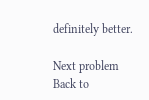definitely better.

Next problem
Back to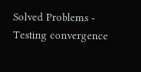Solved Problems - Testing convergence